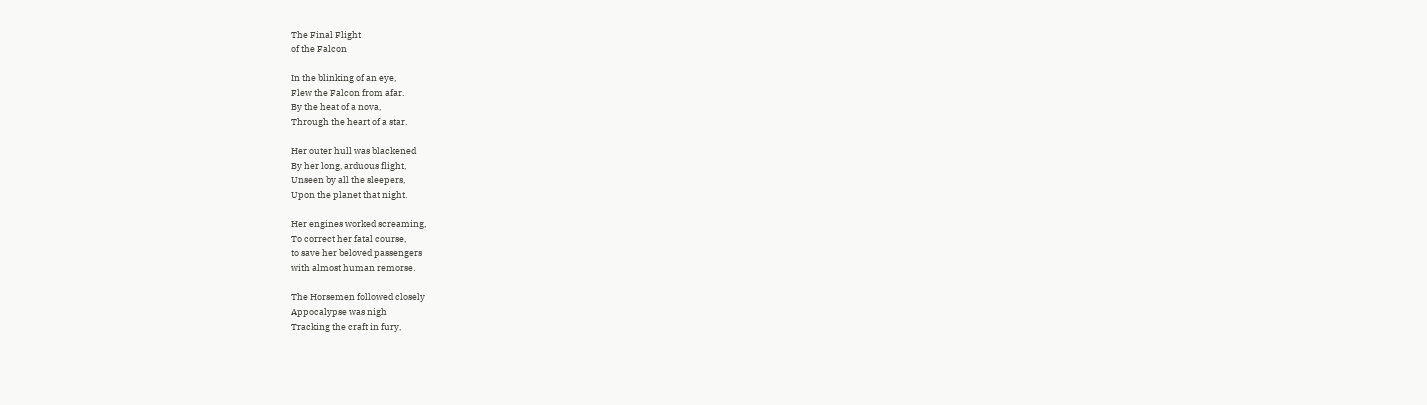The Final Flight
of the Falcon

In the blinking of an eye,
Flew the Falcon from afar.
By the heat of a nova,
Through the heart of a star.

Her outer hull was blackened
By her long, arduous flight,
Unseen by all the sleepers,
Upon the planet that night.

Her engines worked screaming,
To correct her fatal course,
to save her beloved passengers
with almost human remorse.

The Horsemen followed closely
Appocalypse was nigh
Tracking the craft in fury,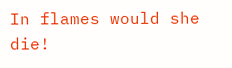In flames would she die!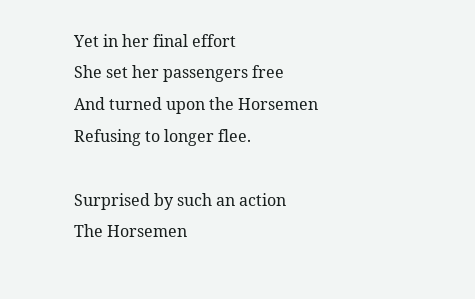Yet in her final effort
She set her passengers free
And turned upon the Horsemen
Refusing to longer flee.

Surprised by such an action
The Horsemen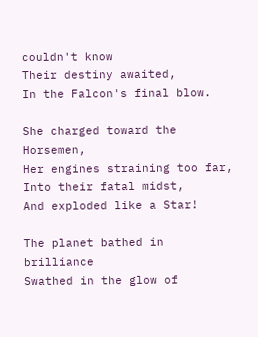couldn't know
Their destiny awaited,
In the Falcon's final blow.

She charged toward the Horsemen,
Her engines straining too far,
Into their fatal midst,
And exploded like a Star!

The planet bathed in brilliance
Swathed in the glow of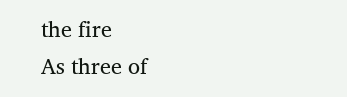the fire
As three of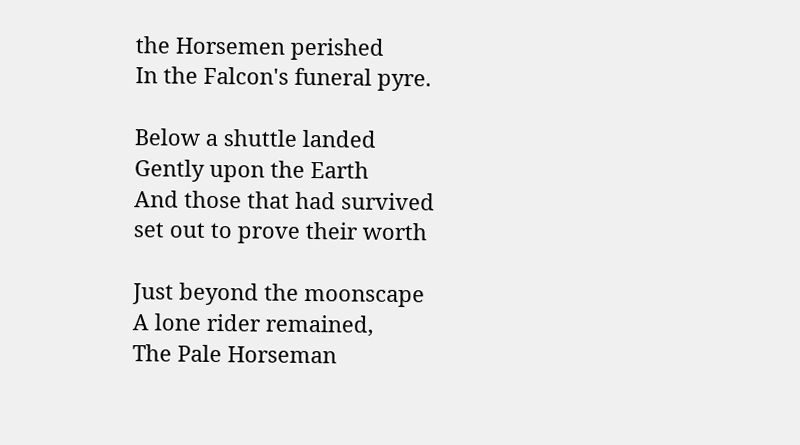the Horsemen perished
In the Falcon's funeral pyre.

Below a shuttle landed
Gently upon the Earth
And those that had survived
set out to prove their worth

Just beyond the moonscape
A lone rider remained,
The Pale Horseman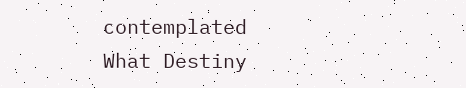contemplated
What Destiny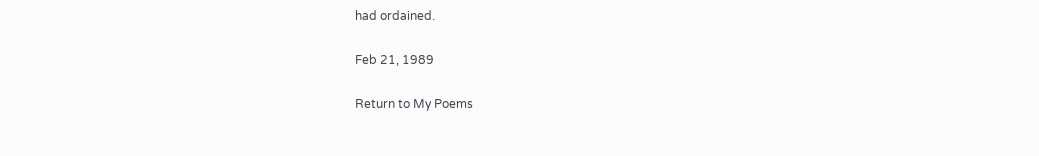had ordained.

Feb 21, 1989

Return to My Poems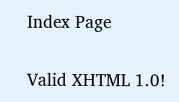Index Page

Valid XHTML 1.0!